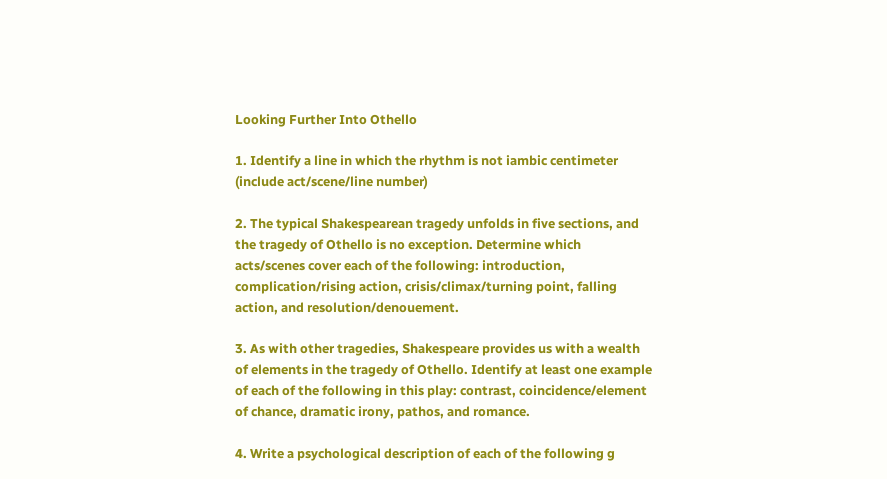Looking Further Into Othello

1. Identify a line in which the rhythm is not iambic centimeter (include act/scene/line number)

2. The typical Shakespearean tragedy unfolds in five sections, and the tragedy of Othello is no exception. Determine which acts/scenes cover each of the following: introduction, complication/rising action, crisis/climax/turning point, falling action, and resolution/denouement.

3. As with other tragedies, Shakespeare provides us with a wealth of elements in the tragedy of Othello. Identify at least one example of each of the following in this play: contrast, coincidence/element of chance, dramatic irony, pathos, and romance.

4. Write a psychological description of each of the following g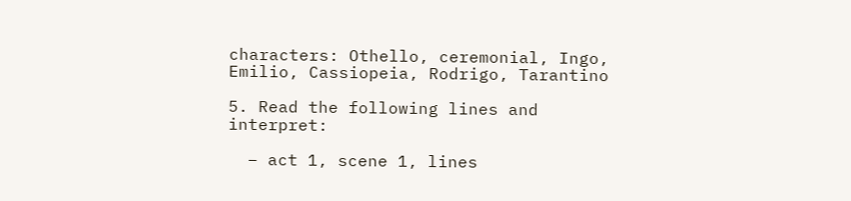characters: Othello, ceremonial, Ingo, Emilio, Cassiopeia, Rodrigo, Tarantino

5. Read the following lines and interpret:

  – act 1, scene 1, lines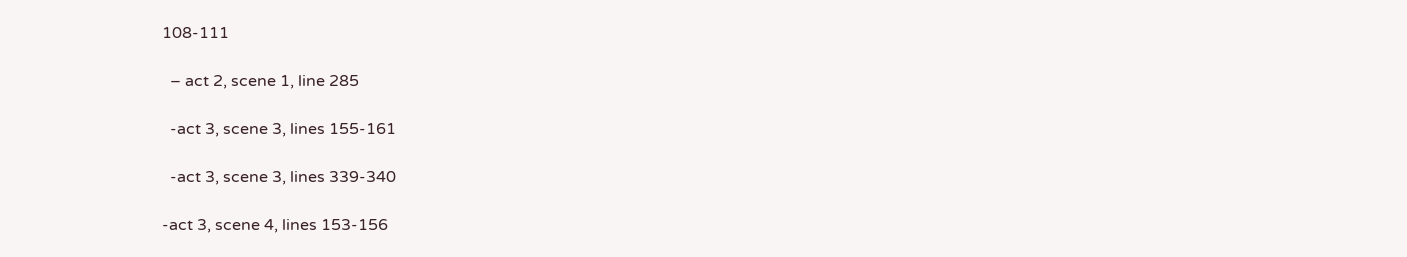108-111

  – act 2, scene 1, line 285

  -act 3, scene 3, lines 155-161

  -act 3, scene 3, lines 339-340

-act 3, scene 4, lines 153-156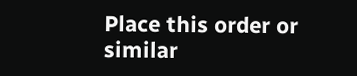Place this order or similar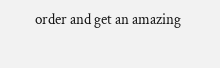order and get an amazing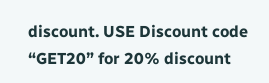discount. USE Discount code “GET20” for 20% discount